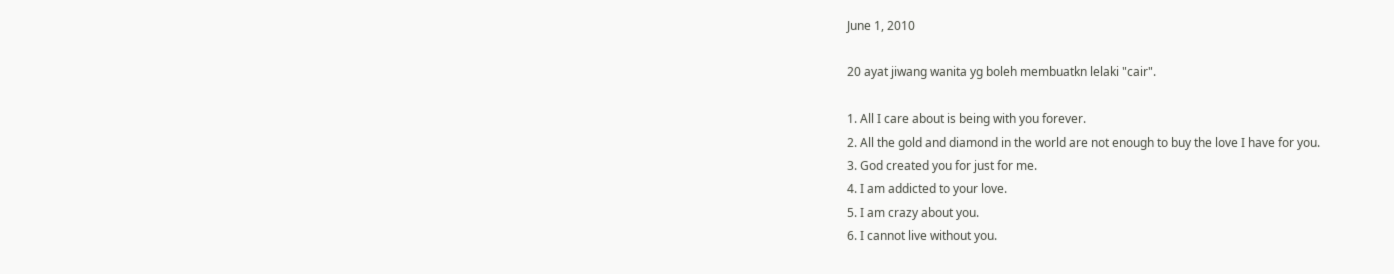June 1, 2010

20 ayat jiwang wanita yg boleh membuatkn lelaki "cair".

1. All I care about is being with you forever.
2. All the gold and diamond in the world are not enough to buy the love I have for you.
3. God created you for just for me.
4. I am addicted to your love.
5. I am crazy about you.
6. I cannot live without you.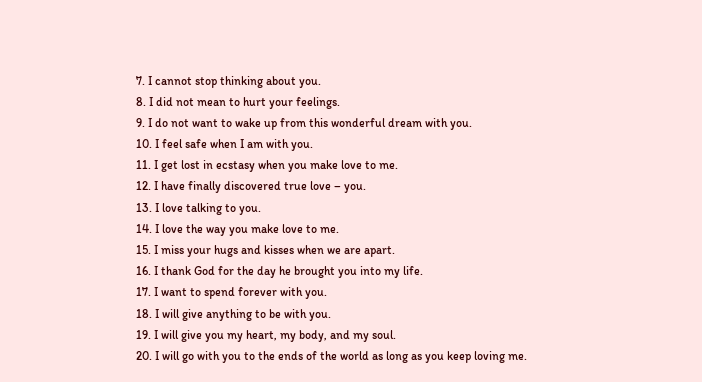7. I cannot stop thinking about you.
8. I did not mean to hurt your feelings.
9. I do not want to wake up from this wonderful dream with you.
10. I feel safe when I am with you.
11. I get lost in ecstasy when you make love to me.
12. I have finally discovered true love – you.
13. I love talking to you.
14. I love the way you make love to me.
15. I miss your hugs and kisses when we are apart.
16. I thank God for the day he brought you into my life.
17. I want to spend forever with you.
18. I will give anything to be with you.
19. I will give you my heart, my body, and my soul.
20. I will go with you to the ends of the world as long as you keep loving me.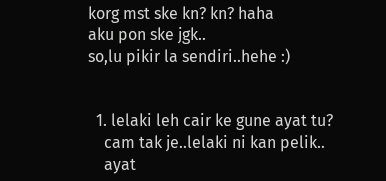korg mst ske kn? kn? haha
aku pon ske jgk..
so,lu pikir la sendiri..hehe :)


  1. lelaki leh cair ke gune ayat tu?
    cam tak je..lelaki ni kan pelik..
    ayat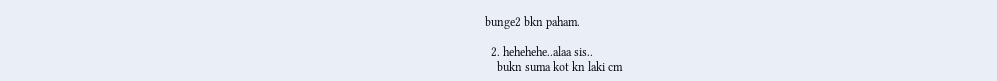bunge2 bkn paham.

  2. hehehehe..alaa sis..
    bukn suma kot kn laki cm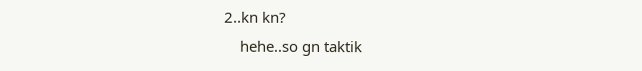2..kn kn?
    hehe..so gn taktik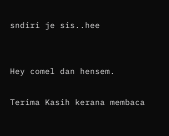sndiri je sis..hee


Hey comel dan hensem.

Terima Kasih kerana membaca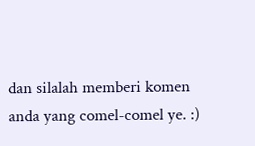dan silalah memberi komen anda yang comel-comel ye. :)